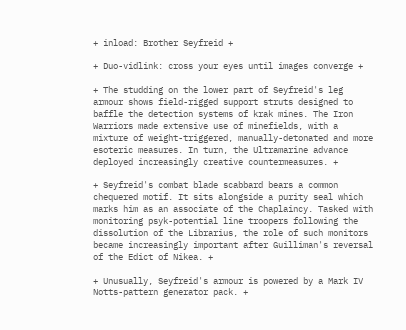+ inload: Brother Seyfreid +

+ Duo-vidlink: cross your eyes until images converge +

+ The studding on the lower part of Seyfreid's leg armour shows field-rigged support struts designed to baffle the detection systems of krak mines. The Iron Warriors made extensive use of minefields, with a mixture of weight-triggered, manually-detonated and more esoteric measures. In turn, the Ultramarine advance deployed increasingly creative countermeasures. +

+ Seyfreid's combat blade scabbard bears a common chequered motif. It sits alongside a purity seal which marks him as an associate of the Chaplaincy. Tasked with monitoring psyk-potential line troopers following the dissolution of the Librarius, the role of such monitors became increasingly important after Guilliman's reversal of the Edict of Nikea. +

+ Unusually, Seyfreid's armour is powered by a Mark IV Notts-pattern generator pack. +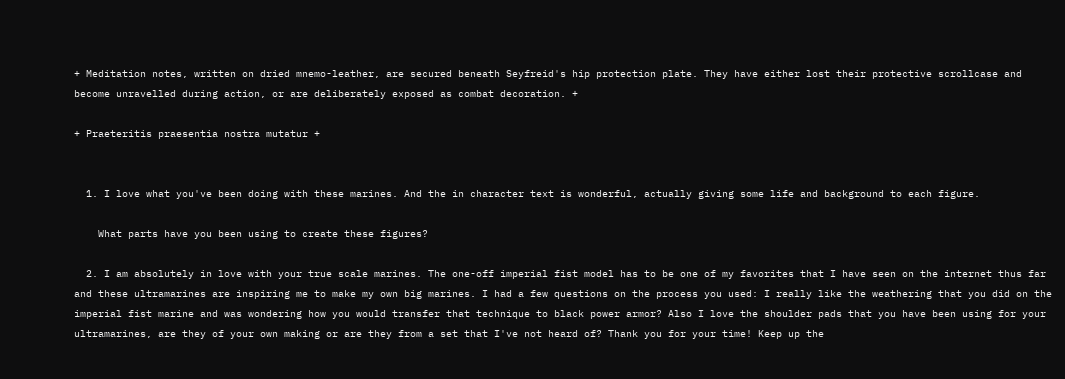+ Meditation notes, written on dried mnemo-leather, are secured beneath Seyfreid's hip protection plate. They have either lost their protective scrollcase and become unravelled during action, or are deliberately exposed as combat decoration. +

+ Praeteritis praesentia nostra mutatur +


  1. I love what you've been doing with these marines. And the in character text is wonderful, actually giving some life and background to each figure.

    What parts have you been using to create these figures?

  2. I am absolutely in love with your true scale marines. The one-off imperial fist model has to be one of my favorites that I have seen on the internet thus far and these ultramarines are inspiring me to make my own big marines. I had a few questions on the process you used: I really like the weathering that you did on the imperial fist marine and was wondering how you would transfer that technique to black power armor? Also I love the shoulder pads that you have been using for your ultramarines, are they of your own making or are they from a set that I've not heard of? Thank you for your time! Keep up the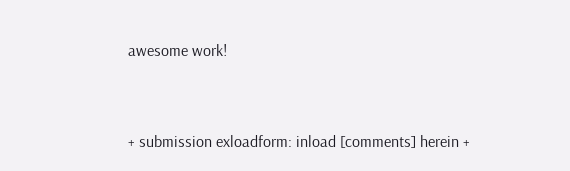awesome work!


+ submission exloadform: inload [comments] herein +